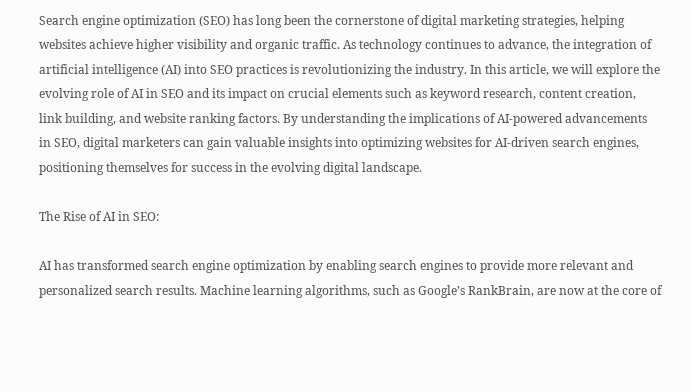Search engine optimization (SEO) has long been the cornerstone of digital marketing strategies, helping websites achieve higher visibility and organic traffic. As technology continues to advance, the integration of artificial intelligence (AI) into SEO practices is revolutionizing the industry. In this article, we will explore the evolving role of AI in SEO and its impact on crucial elements such as keyword research, content creation, link building, and website ranking factors. By understanding the implications of AI-powered advancements in SEO, digital marketers can gain valuable insights into optimizing websites for AI-driven search engines, positioning themselves for success in the evolving digital landscape.

The Rise of AI in SEO:

AI has transformed search engine optimization by enabling search engines to provide more relevant and personalized search results. Machine learning algorithms, such as Google’s RankBrain, are now at the core of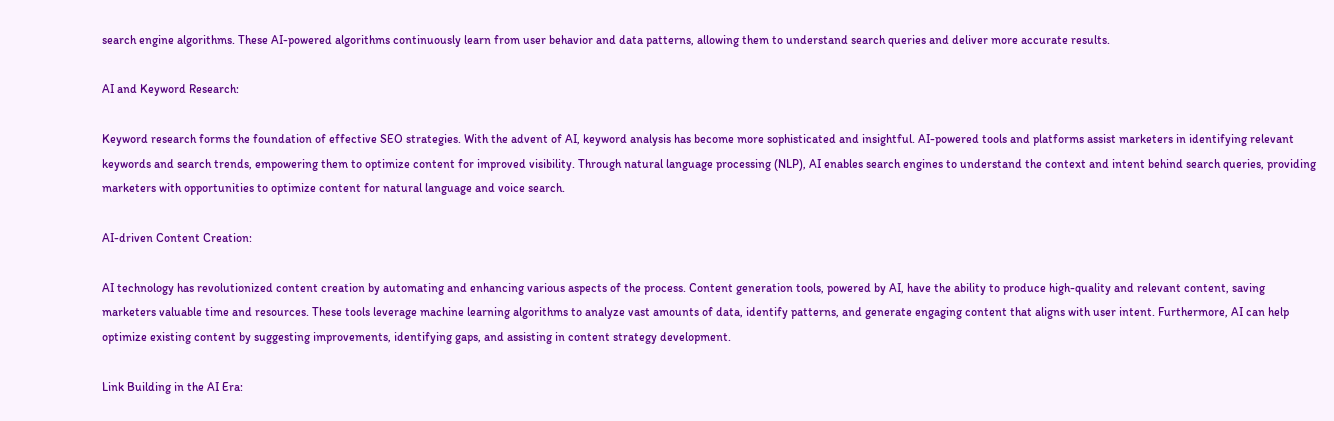search engine algorithms. These AI-powered algorithms continuously learn from user behavior and data patterns, allowing them to understand search queries and deliver more accurate results.

AI and Keyword Research:

Keyword research forms the foundation of effective SEO strategies. With the advent of AI, keyword analysis has become more sophisticated and insightful. AI-powered tools and platforms assist marketers in identifying relevant keywords and search trends, empowering them to optimize content for improved visibility. Through natural language processing (NLP), AI enables search engines to understand the context and intent behind search queries, providing marketers with opportunities to optimize content for natural language and voice search.

AI-driven Content Creation:

AI technology has revolutionized content creation by automating and enhancing various aspects of the process. Content generation tools, powered by AI, have the ability to produce high-quality and relevant content, saving marketers valuable time and resources. These tools leverage machine learning algorithms to analyze vast amounts of data, identify patterns, and generate engaging content that aligns with user intent. Furthermore, AI can help optimize existing content by suggesting improvements, identifying gaps, and assisting in content strategy development.

Link Building in the AI Era: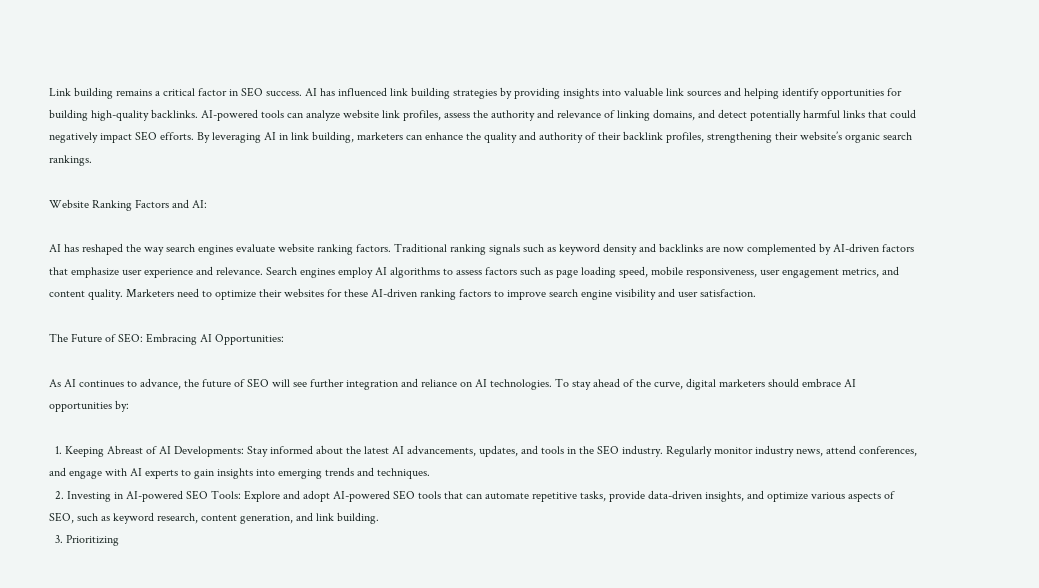Link building remains a critical factor in SEO success. AI has influenced link building strategies by providing insights into valuable link sources and helping identify opportunities for building high-quality backlinks. AI-powered tools can analyze website link profiles, assess the authority and relevance of linking domains, and detect potentially harmful links that could negatively impact SEO efforts. By leveraging AI in link building, marketers can enhance the quality and authority of their backlink profiles, strengthening their website’s organic search rankings.

Website Ranking Factors and AI:

AI has reshaped the way search engines evaluate website ranking factors. Traditional ranking signals such as keyword density and backlinks are now complemented by AI-driven factors that emphasize user experience and relevance. Search engines employ AI algorithms to assess factors such as page loading speed, mobile responsiveness, user engagement metrics, and content quality. Marketers need to optimize their websites for these AI-driven ranking factors to improve search engine visibility and user satisfaction.

The Future of SEO: Embracing AI Opportunities:

As AI continues to advance, the future of SEO will see further integration and reliance on AI technologies. To stay ahead of the curve, digital marketers should embrace AI opportunities by:

  1. Keeping Abreast of AI Developments: Stay informed about the latest AI advancements, updates, and tools in the SEO industry. Regularly monitor industry news, attend conferences, and engage with AI experts to gain insights into emerging trends and techniques.
  2. Investing in AI-powered SEO Tools: Explore and adopt AI-powered SEO tools that can automate repetitive tasks, provide data-driven insights, and optimize various aspects of SEO, such as keyword research, content generation, and link building.
  3. Prioritizing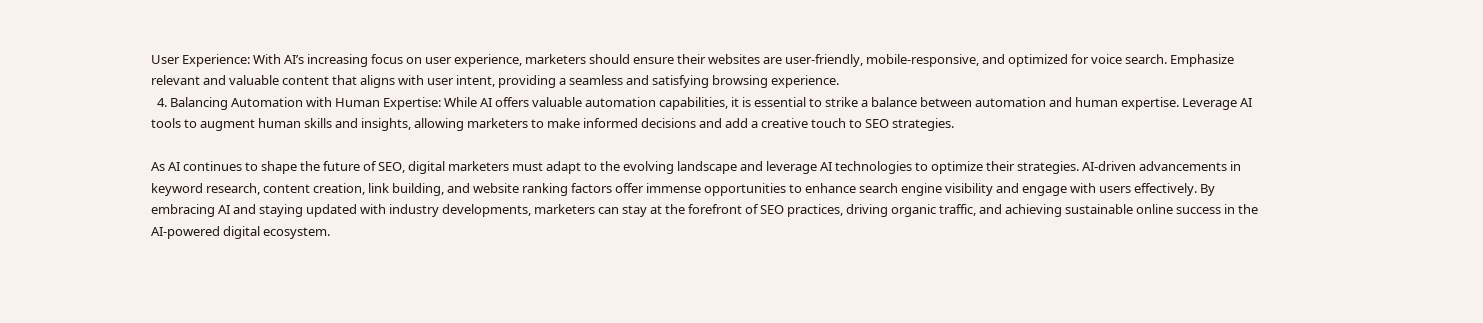User Experience: With AI’s increasing focus on user experience, marketers should ensure their websites are user-friendly, mobile-responsive, and optimized for voice search. Emphasize relevant and valuable content that aligns with user intent, providing a seamless and satisfying browsing experience.
  4. Balancing Automation with Human Expertise: While AI offers valuable automation capabilities, it is essential to strike a balance between automation and human expertise. Leverage AI tools to augment human skills and insights, allowing marketers to make informed decisions and add a creative touch to SEO strategies.

As AI continues to shape the future of SEO, digital marketers must adapt to the evolving landscape and leverage AI technologies to optimize their strategies. AI-driven advancements in keyword research, content creation, link building, and website ranking factors offer immense opportunities to enhance search engine visibility and engage with users effectively. By embracing AI and staying updated with industry developments, marketers can stay at the forefront of SEO practices, driving organic traffic, and achieving sustainable online success in the AI-powered digital ecosystem.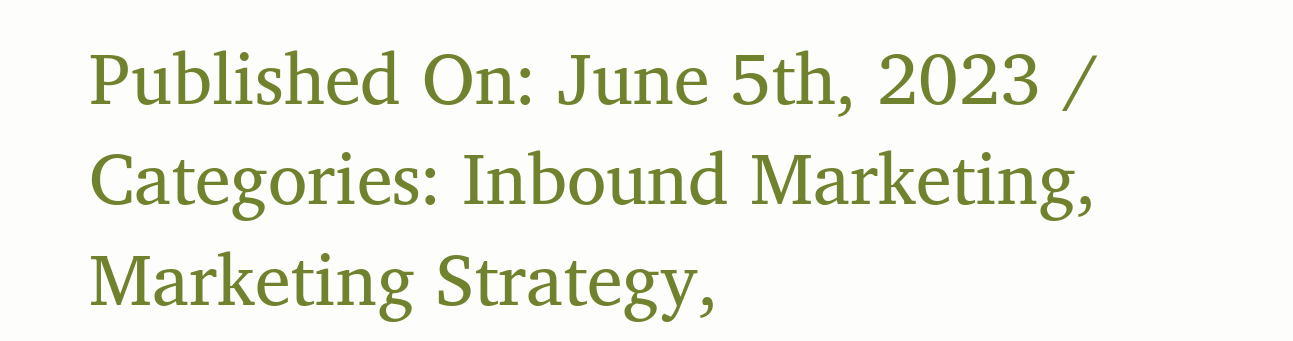Published On: June 5th, 2023 / Categories: Inbound Marketing, Marketing Strategy,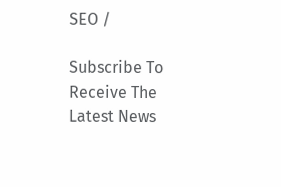SEO /

Subscribe To Receive The Latest News